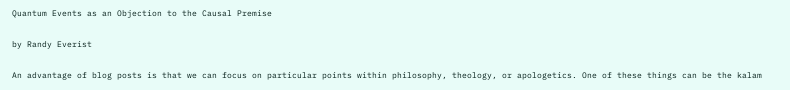Quantum Events as an Objection to the Causal Premise

by Randy Everist

An advantage of blog posts is that we can focus on particular points within philosophy, theology, or apologetics. One of these things can be the kalam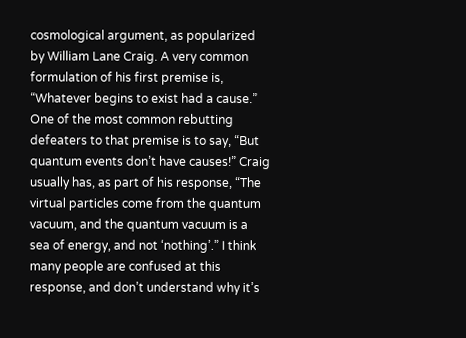cosmological argument, as popularized by William Lane Craig. A very common formulation of his first premise is, “Whatever begins to exist had a cause.” One of the most common rebutting defeaters to that premise is to say, “But quantum events don’t have causes!” Craig usually has, as part of his response, “The virtual particles come from the quantum vacuum, and the quantum vacuum is a sea of energy, and not ‘nothing’.” I think many people are confused at this response, and don’t understand why it’s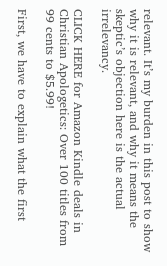relevant. It’s my burden in this post to show why it is relevant, and why it means the skeptic’s objection here is the actual irrelevancy.

CLICK HERE for Amazon Kindle deals in Christian Apologetics: Over 100 titles from 99 cents to $5.99!

First, we have to explain what the first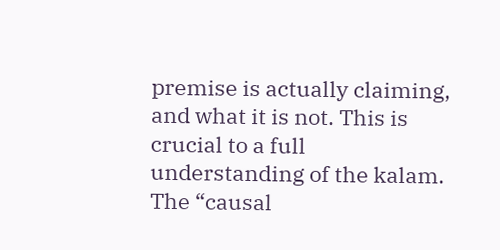premise is actually claiming, and what it is not. This is crucial to a full understanding of the kalam. The “causal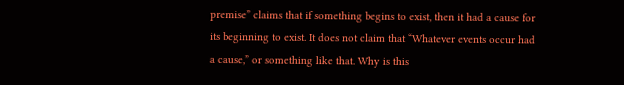premise” claims that if something begins to exist, then it had a cause for its beginning to exist. It does not claim that “Whatever events occur had a cause,” or something like that. Why is this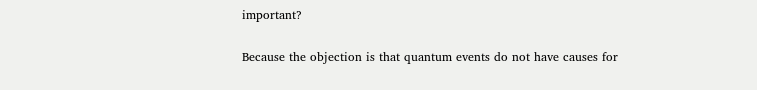important?

Because the objection is that quantum events do not have causes for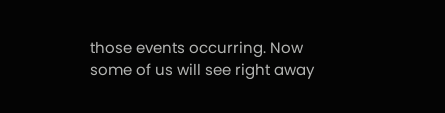those events occurring. Now some of us will see right away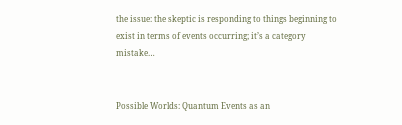the issue: the skeptic is responding to things beginning to exist in terms of events occurring; it’s a category mistake…


Possible Worlds: Quantum Events as an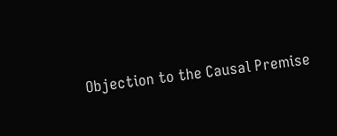Objection to the Causal Premise